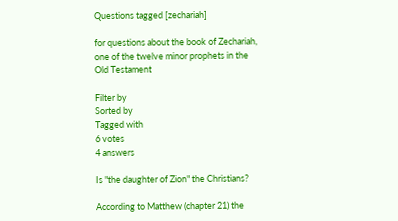Questions tagged [zechariah]

for questions about the book of Zechariah, one of the twelve minor prophets in the Old Testament

Filter by
Sorted by
Tagged with
6 votes
4 answers

Is "the daughter of Zion" the Christians?

According to Matthew (chapter 21) the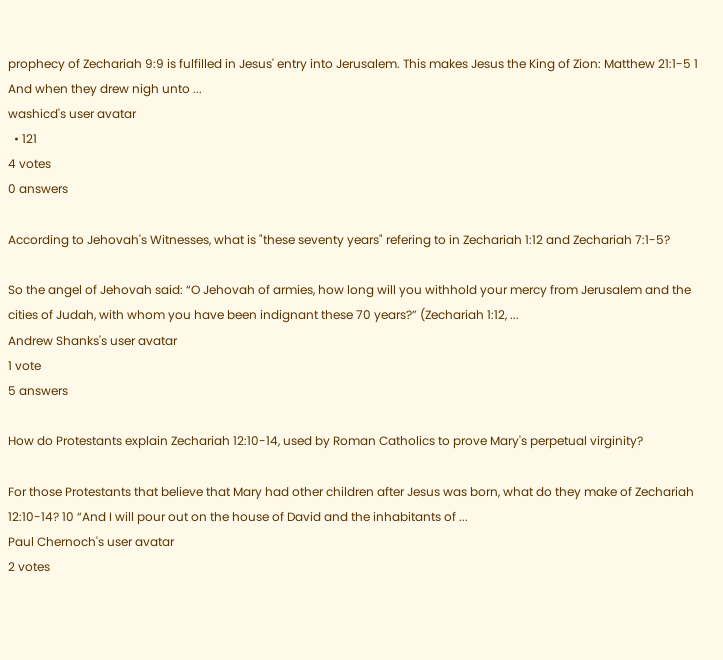prophecy of Zechariah 9:9 is fulfilled in Jesus' entry into Jerusalem. This makes Jesus the King of Zion: Matthew 21:1-5 1 And when they drew nigh unto ...
washicd's user avatar
  • 121
4 votes
0 answers

According to Jehovah's Witnesses, what is "these seventy years" refering to in Zechariah 1:12 and Zechariah 7:1-5?

So the angel of Jehovah said: “O Jehovah of armies, how long will you withhold your mercy from Jerusalem and the cities of Judah, with whom you have been indignant these 70 years?” (Zechariah 1:12, ...
Andrew Shanks's user avatar
1 vote
5 answers

How do Protestants explain Zechariah 12:10-14, used by Roman Catholics to prove Mary's perpetual virginity?

For those Protestants that believe that Mary had other children after Jesus was born, what do they make of Zechariah 12:10-14? 10 “And I will pour out on the house of David and the inhabitants of ...
Paul Chernoch's user avatar
2 votes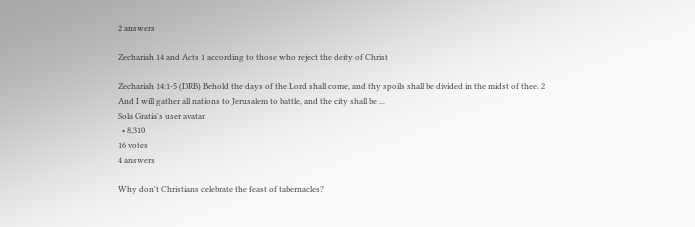2 answers

Zechariah 14 and Acts 1 according to those who reject the deity of Christ

Zechariah 14:1-5 (DRB) Behold the days of the Lord shall come, and thy spoils shall be divided in the midst of thee. 2 And I will gather all nations to Jerusalem to battle, and the city shall be ...
Sola Gratia's user avatar
  • 8,310
16 votes
4 answers

Why don't Christians celebrate the feast of tabernacles?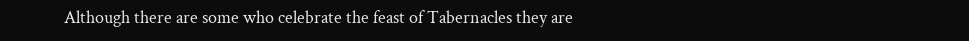Although there are some who celebrate the feast of Tabernacles they are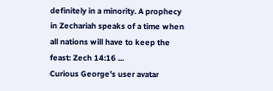definitely in a minority. A prophecy in Zechariah speaks of a time when all nations will have to keep the feast: Zech 14:16 ...
Curious George's user avatar